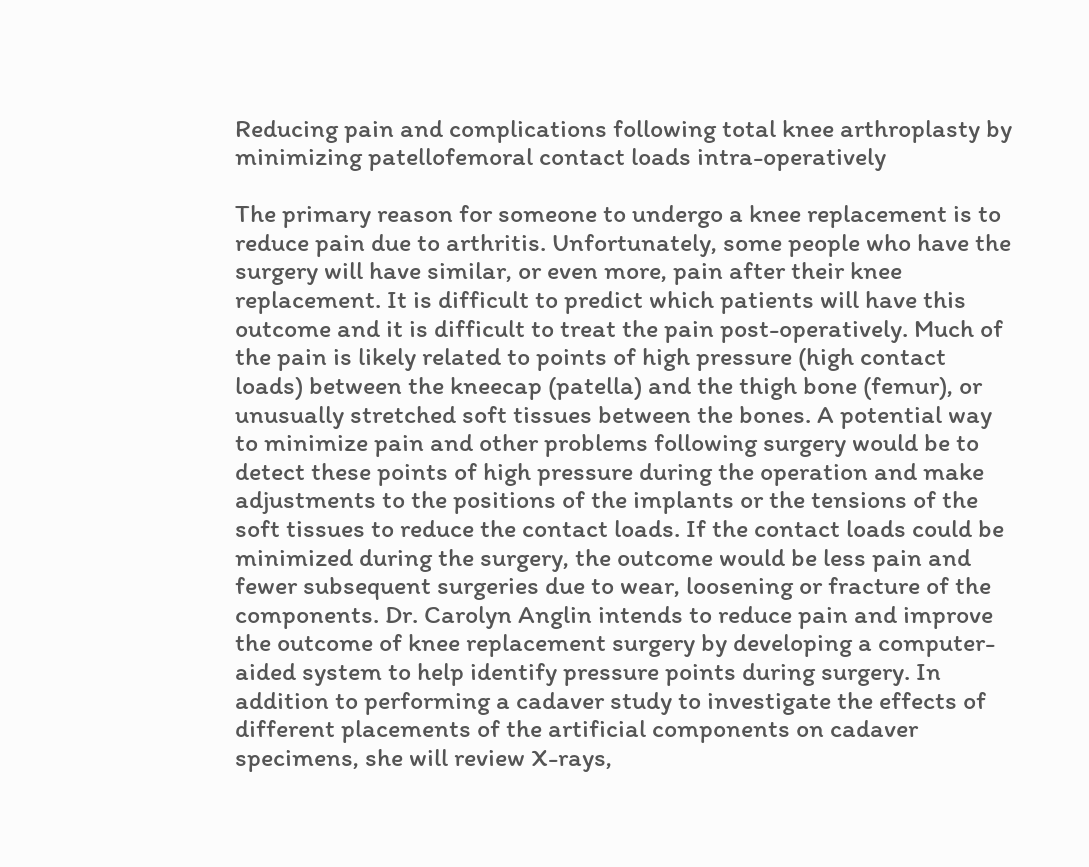Reducing pain and complications following total knee arthroplasty by minimizing patellofemoral contact loads intra-operatively

The primary reason for someone to undergo a knee replacement is to reduce pain due to arthritis. Unfortunately, some people who have the surgery will have similar, or even more, pain after their knee replacement. It is difficult to predict which patients will have this outcome and it is difficult to treat the pain post-operatively. Much of the pain is likely related to points of high pressure (high contact loads) between the kneecap (patella) and the thigh bone (femur), or unusually stretched soft tissues between the bones. A potential way to minimize pain and other problems following surgery would be to detect these points of high pressure during the operation and make adjustments to the positions of the implants or the tensions of the soft tissues to reduce the contact loads. If the contact loads could be minimized during the surgery, the outcome would be less pain and fewer subsequent surgeries due to wear, loosening or fracture of the components. Dr. Carolyn Anglin intends to reduce pain and improve the outcome of knee replacement surgery by developing a computer-aided system to help identify pressure points during surgery. In addition to performing a cadaver study to investigate the effects of different placements of the artificial components on cadaver specimens, she will review X-rays,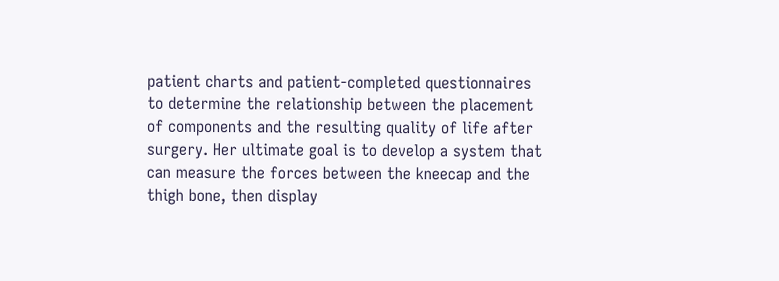patient charts and patient-completed questionnaires to determine the relationship between the placement of components and the resulting quality of life after surgery. Her ultimate goal is to develop a system that can measure the forces between the kneecap and the thigh bone, then display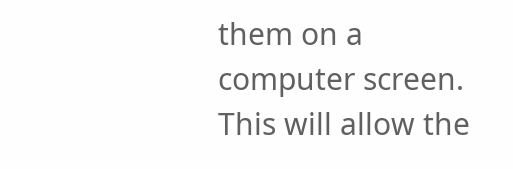them on a computer screen. This will allow the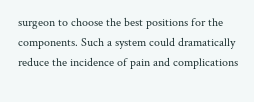surgeon to choose the best positions for the components. Such a system could dramatically reduce the incidence of pain and complications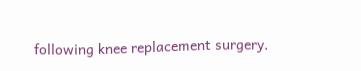following knee replacement surgery.